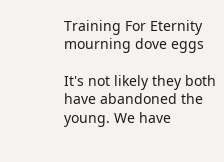Training For Eternity
mourning dove eggs

It's not likely they both have abandoned the young. We have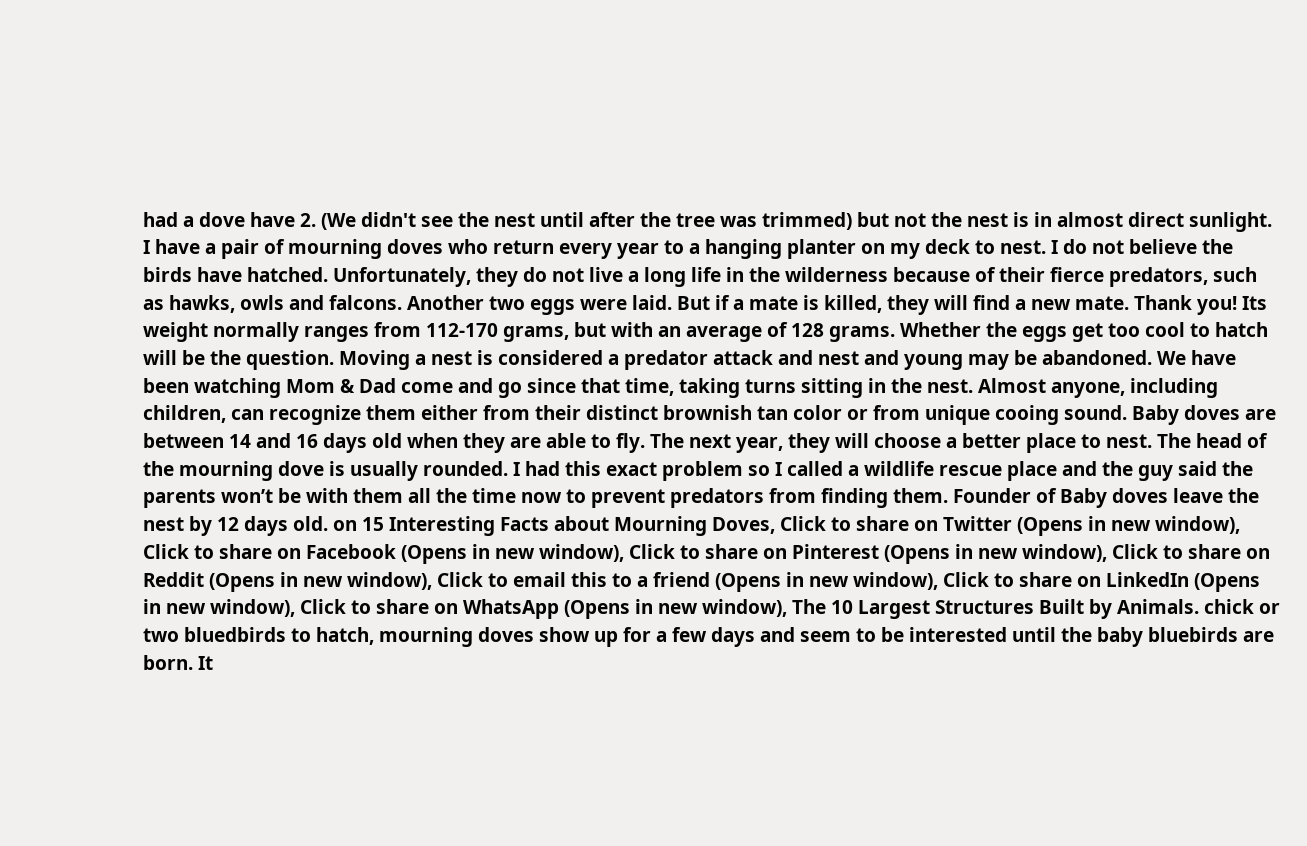had a dove have 2. (We didn't see the nest until after the tree was trimmed) but not the nest is in almost direct sunlight. I have a pair of mourning doves who return every year to a hanging planter on my deck to nest. I do not believe the birds have hatched. Unfortunately, they do not live a long life in the wilderness because of their fierce predators, such as hawks, owls and falcons. Another two eggs were laid. But if a mate is killed, they will find a new mate. Thank you! Its weight normally ranges from 112-170 grams, but with an average of 128 grams. Whether the eggs get too cool to hatch will be the question. Moving a nest is considered a predator attack and nest and young may be abandoned. We have been watching Mom & Dad come and go since that time, taking turns sitting in the nest. Almost anyone, including children, can recognize them either from their distinct brownish tan color or from unique cooing sound. Baby doves are between 14 and 16 days old when they are able to fly. The next year, they will choose a better place to nest. The head of the mourning dove is usually rounded. I had this exact problem so I called a wildlife rescue place and the guy said the parents won’t be with them all the time now to prevent predators from finding them. Founder of Baby doves leave the nest by 12 days old. on 15 Interesting Facts about Mourning Doves, Click to share on Twitter (Opens in new window), Click to share on Facebook (Opens in new window), Click to share on Pinterest (Opens in new window), Click to share on Reddit (Opens in new window), Click to email this to a friend (Opens in new window), Click to share on LinkedIn (Opens in new window), Click to share on WhatsApp (Opens in new window), The 10 Largest Structures Built by Animals. chick or two bluedbirds to hatch, mourning doves show up for a few days and seem to be interested until the baby bluebirds are born. It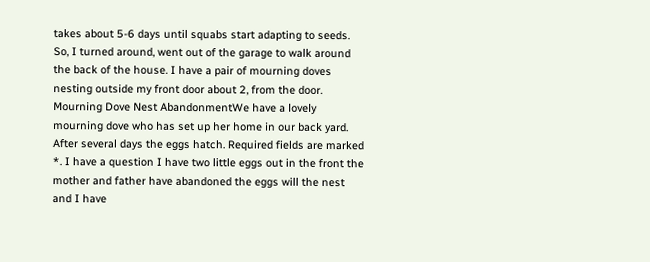takes about 5-6 days until squabs start adapting to seeds. So, I turned around, went out of the garage to walk around the back of the house. I have a pair of mourning doves nesting outside my front door about 2, from the door. Mourning Dove Nest AbandonmentWe have a lovely mourning dove who has set up her home in our back yard. After several days the eggs hatch. Required fields are marked *. I have a question I have two little eggs out in the front the mother and father have abandoned the eggs will the nest and I have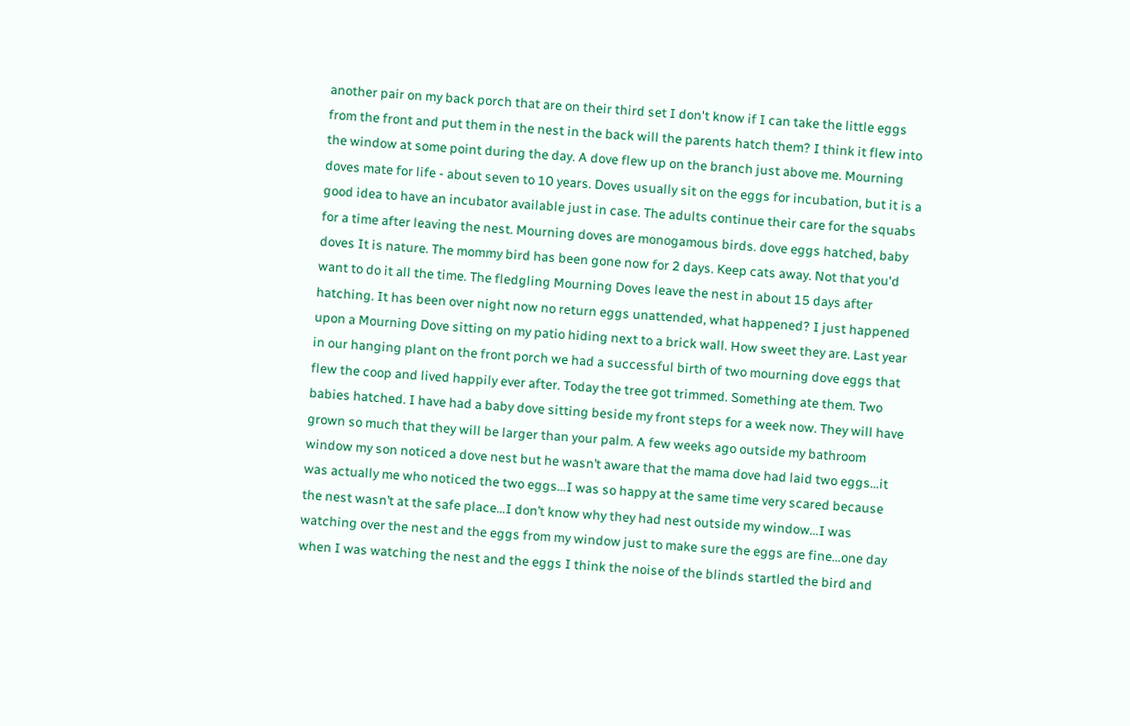another pair on my back porch that are on their third set I don't know if I can take the little eggs from the front and put them in the nest in the back will the parents hatch them? I think it flew into the window at some point during the day. A dove flew up on the branch just above me. Mourning doves mate for life - about seven to 10 years. Doves usually sit on the eggs for incubation, but it is a good idea to have an incubator available just in case. The adults continue their care for the squabs for a time after leaving the nest. Mourning doves are monogamous birds. dove eggs hatched, baby doves It is nature. The mommy bird has been gone now for 2 days. Keep cats away. Not that you'd want to do it all the time. The fledgling Mourning Doves leave the nest in about 15 days after hatching. It has been over night now no return eggs unattended, what happened? I just happened upon a Mourning Dove sitting on my patio hiding next to a brick wall. How sweet they are. Last year in our hanging plant on the front porch we had a successful birth of two mourning dove eggs that flew the coop and lived happily ever after. Today the tree got trimmed. Something ate them. Two babies hatched. I have had a baby dove sitting beside my front steps for a week now. They will have grown so much that they will be larger than your palm. A few weeks ago outside my bathroom window my son noticed a dove nest but he wasn’t aware that the mama dove had laid two eggs…it was actually me who noticed the two eggs…I was so happy at the same time very scared because the nest wasn’t at the safe place…I don’t know why they had nest outside my window…I was watching over the nest and the eggs from my window just to make sure the eggs are fine…one day when I was watching the nest and the eggs I think the noise of the blinds startled the bird and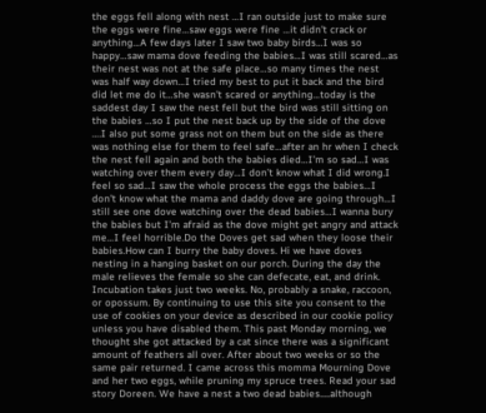the eggs fell along with nest …I ran outside just to make sure the eggs were fine…saw eggs were fine …it didn’t crack or anything…A few days later I saw two baby birds…I was so happy…saw mama dove feeding the babies…I was still scared…as their nest was not at the safe place…so many times the nest was half way down…I tried my best to put it back and the bird did let me do it…she wasn’t scared or anything…today is the saddest day I saw the nest fell but the bird was still sitting on the babies …so I put the nest back up by the side of the dove ….I also put some grass not on them but on the side as there was nothing else for them to feel safe…after an hr when I check the nest fell again and both the babies died…I’m so sad…I was watching over them every day…I don’t know what I did wrong.I feel so sad…I saw the whole process the eggs the babies…I don’t know what the mama and daddy dove are going through…I still see one dove watching over the dead babies…I wanna bury the babies but I’m afraid as the dove might get angry and attack me…I feel horrible.Do the Doves get sad when they loose their babies.How can I burry the baby doves. Hi we have doves nesting in a hanging basket on our porch. During the day the male relieves the female so she can defecate, eat, and drink. Incubation takes just two weeks. No, probably a snake, raccoon, or opossum. By continuing to use this site you consent to the use of cookies on your device as described in our cookie policy unless you have disabled them. This past Monday morning, we thought she got attacked by a cat since there was a significant amount of feathers all over. After about two weeks or so the same pair returned. I came across this momma Mourning Dove and her two eggs, while pruning my spruce trees. Read your sad story Doreen. We have a nest a two dead babies.....although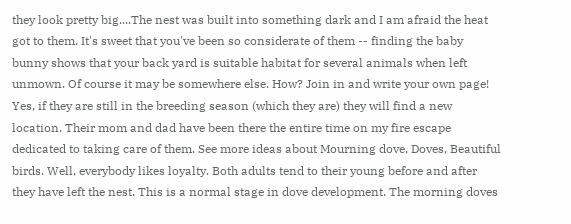they look pretty big....The nest was built into something dark and I am afraid the heat got to them. It's sweet that you've been so considerate of them -- finding the baby bunny shows that your back yard is suitable habitat for several animals when left unmown. Of course it may be somewhere else. How? Join in and write your own page! Yes, if they are still in the breeding season (which they are) they will find a new location. Their mom and dad have been there the entire time on my fire escape dedicated to taking care of them. See more ideas about Mourning dove, Doves, Beautiful birds. Well, everybody likes loyalty. Both adults tend to their young before and after they have left the nest. This is a normal stage in dove development. The morning doves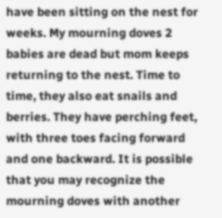have been sitting on the nest for weeks. My mourning doves 2 babies are dead but mom keeps returning to the nest. Time to time, they also eat snails and berries. They have perching feet, with three toes facing forward and one backward. It is possible that you may recognize the mourning doves with another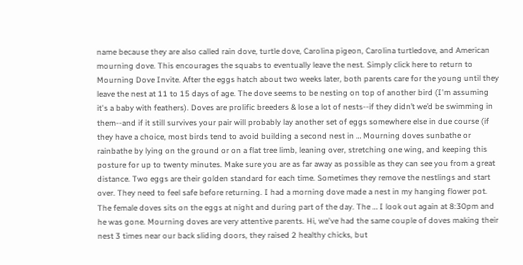name because they are also called rain dove, turtle dove, Carolina pigeon, Carolina turtledove, and American mourning dove. This encourages the squabs to eventually leave the nest. Simply click here to return to Mourning Dove Invite. After the eggs hatch about two weeks later, both parents care for the young until they leave the nest at 11 to 15 days of age. The dove seems to be nesting on top of another bird (I'm assuming it's a baby with feathers). Doves are prolific breeders & lose a lot of nests--if they didn’t we’d be swimming in them--and if it still survives your pair will probably lay another set of eggs somewhere else in due course (if they have a choice, most birds tend to avoid building a second nest in … Mourning doves sunbathe or rainbathe by lying on the ground or on a flat tree limb, leaning over, stretching one wing, and keeping this posture for up to twenty minutes. Make sure you are as far away as possible as they can see you from a great distance. Two eggs are their golden standard for each time. Sometimes they remove the nestlings and start over. They need to feel safe before returning. I had a morning dove made a nest in my hanging flower pot. The female doves sits on the eggs at night and during part of the day. The … I look out again at 8:30pm and he was gone. Mourning doves are very attentive parents. Hi, we've had the same couple of doves making their nest 3 times near our back sliding doors, they raised 2 healthy chicks, but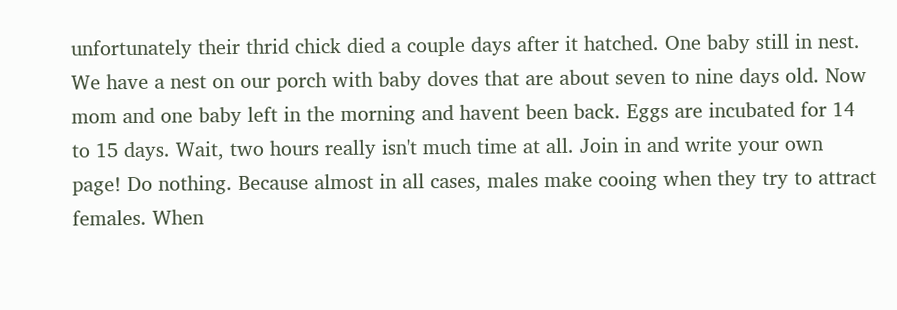unfortunately their thrid chick died a couple days after it hatched. One baby still in nest. We have a nest on our porch with baby doves that are about seven to nine days old. Now mom and one baby left in the morning and havent been back. Eggs are incubated for 14 to 15 days. Wait, two hours really isn't much time at all. Join in and write your own page! Do nothing. Because almost in all cases, males make cooing when they try to attract females. When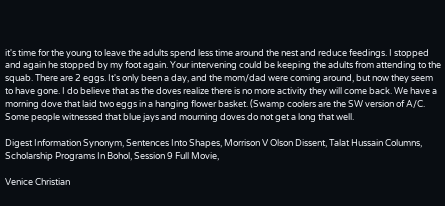it's time for the young to leave the adults spend less time around the nest and reduce feedings. I stopped and again he stopped by my foot again. Your intervening could be keeping the adults from attending to the squab. There are 2 eggs. It's only been a day, and the mom/dad were coming around, but now they seem to have gone. I do believe that as the doves realize there is no more activity they will come back. We have a morning dove that laid two eggs in a hanging flower basket. (Swamp coolers are the SW version of A/C. Some people witnessed that blue jays and mourning doves do not get a long that well.

Digest Information Synonym, Sentences Into Shapes, Morrison V Olson Dissent, Talat Hussain Columns, Scholarship Programs In Bohol, Session 9 Full Movie,

Venice Christian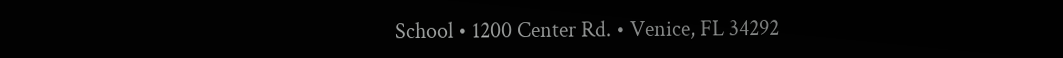School • 1200 Center Rd. • Venice, FL 34292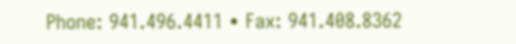Phone: 941.496.4411 • Fax: 941.408.8362